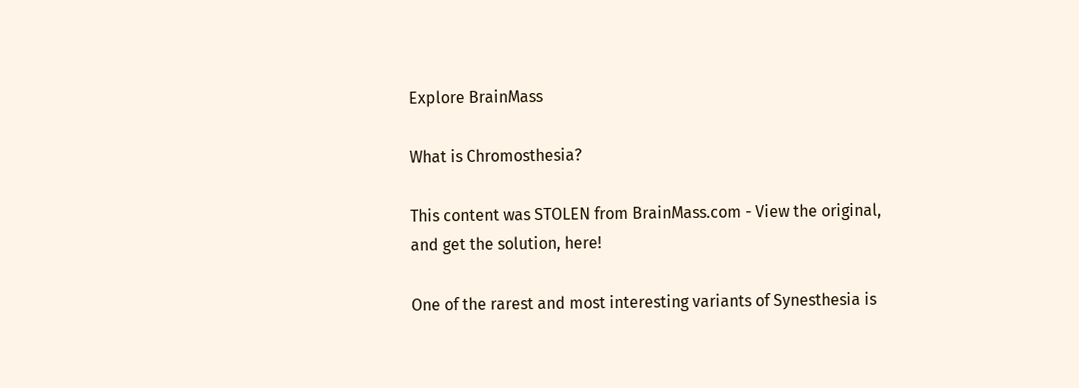Explore BrainMass

What is Chromosthesia?

This content was STOLEN from BrainMass.com - View the original, and get the solution, here!

One of the rarest and most interesting variants of Synesthesia is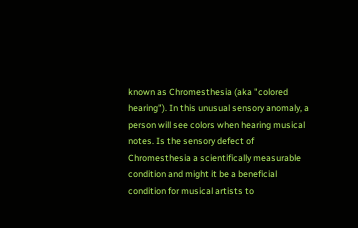known as Chromesthesia (aka "colored hearing"). In this unusual sensory anomaly, a person will see colors when hearing musical notes. Is the sensory defect of Chromesthesia a scientifically measurable condition and might it be a beneficial condition for musical artists to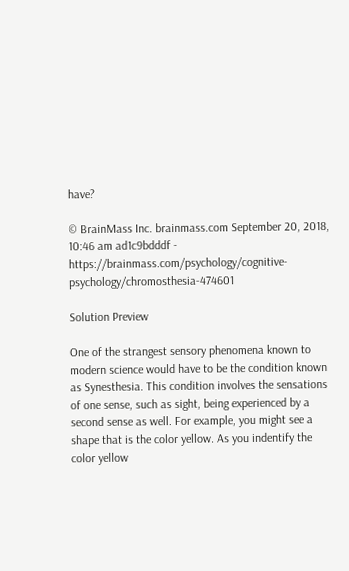have?

© BrainMass Inc. brainmass.com September 20, 2018, 10:46 am ad1c9bdddf - https://brainmass.com/psychology/cognitive-psychology/chromosthesia-474601

Solution Preview

One of the strangest sensory phenomena known to modern science would have to be the condition known as Synesthesia. This condition involves the sensations of one sense, such as sight, being experienced by a second sense as well. For example, you might see a shape that is the color yellow. As you indentify the color yellow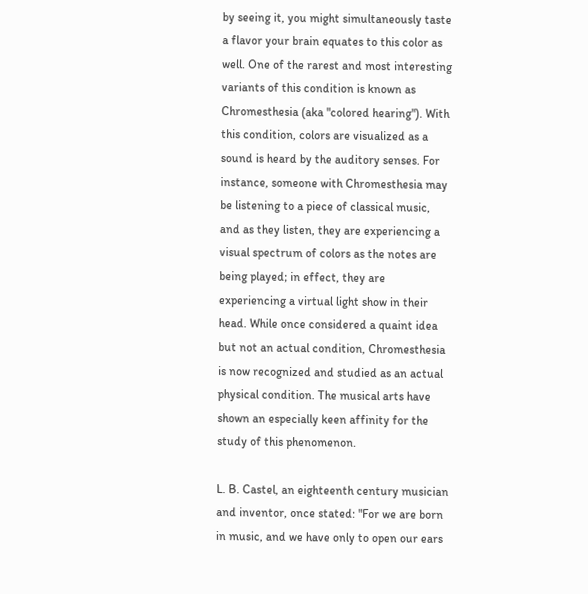by seeing it, you might simultaneously taste a flavor your brain equates to this color as well. One of the rarest and most interesting variants of this condition is known as Chromesthesia (aka "colored hearing"). With this condition, colors are visualized as a sound is heard by the auditory senses. For instance, someone with Chromesthesia may be listening to a piece of classical music, and as they listen, they are experiencing a visual spectrum of colors as the notes are being played; in effect, they are experiencing a virtual light show in their head. While once considered a quaint idea but not an actual condition, Chromesthesia is now recognized and studied as an actual physical condition. The musical arts have shown an especially keen affinity for the study of this phenomenon.

L. B. Castel, an eighteenth century musician and inventor, once stated: "For we are born in music, and we have only to open our ears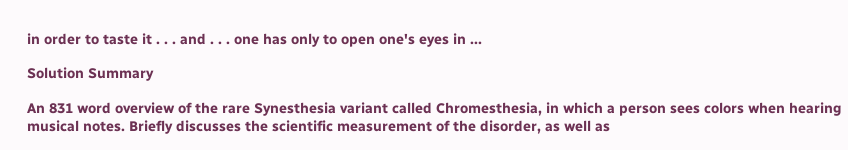in order to taste it . . . and . . . one has only to open one's eyes in ...

Solution Summary

An 831 word overview of the rare Synesthesia variant called Chromesthesia, in which a person sees colors when hearing musical notes. Briefly discusses the scientific measurement of the disorder, as well as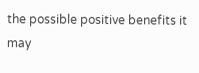the possible positive benefits it may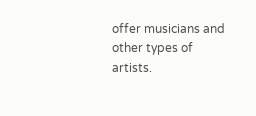offer musicians and other types of artists.